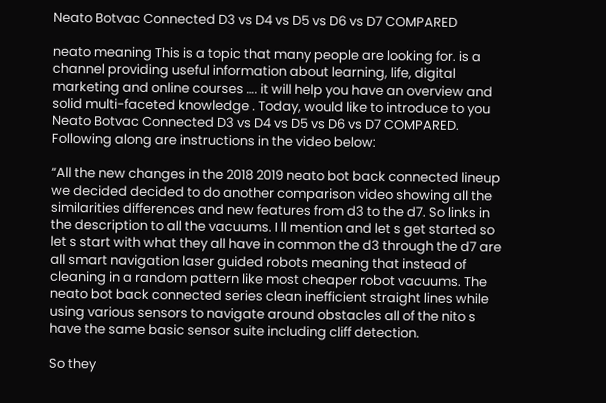Neato Botvac Connected D3 vs D4 vs D5 vs D6 vs D7 COMPARED

neato meaning This is a topic that many people are looking for. is a channel providing useful information about learning, life, digital marketing and online courses …. it will help you have an overview and solid multi-faceted knowledge . Today, would like to introduce to you Neato Botvac Connected D3 vs D4 vs D5 vs D6 vs D7 COMPARED. Following along are instructions in the video below:

“All the new changes in the 2018 2019 neato bot back connected lineup we decided decided to do another comparison video showing all the similarities differences and new features from d3 to the d7. So links in the description to all the vacuums. I ll mention and let s get started so let s start with what they all have in common the d3 through the d7 are all smart navigation laser guided robots meaning that instead of cleaning in a random pattern like most cheaper robot vacuums. The neato bot back connected series clean inefficient straight lines while using various sensors to navigate around obstacles all of the nito s have the same basic sensor suite including cliff detection.

So they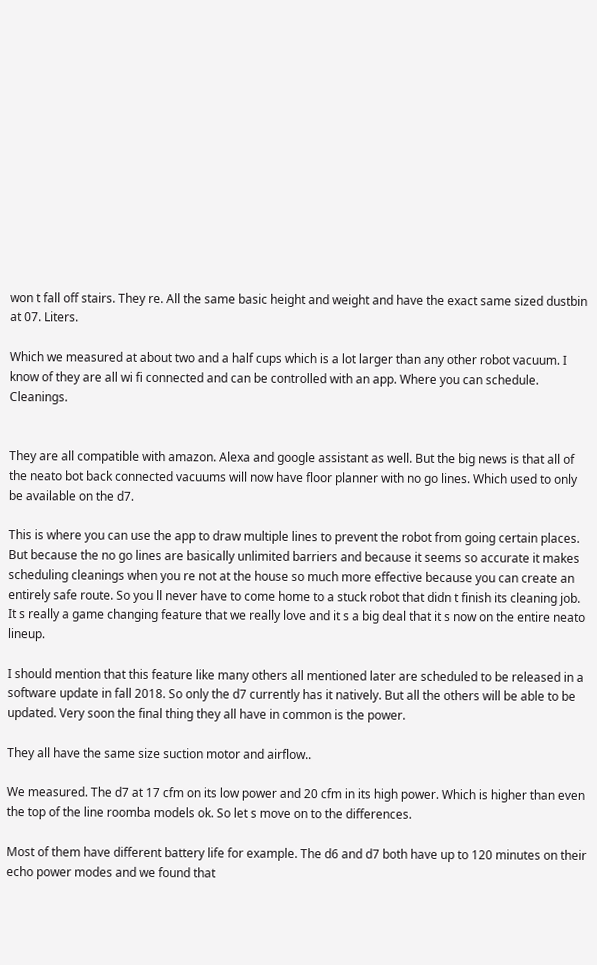won t fall off stairs. They re. All the same basic height and weight and have the exact same sized dustbin at 07. Liters.

Which we measured at about two and a half cups which is a lot larger than any other robot vacuum. I know of they are all wi fi connected and can be controlled with an app. Where you can schedule. Cleanings.


They are all compatible with amazon. Alexa and google assistant as well. But the big news is that all of the neato bot back connected vacuums will now have floor planner with no go lines. Which used to only be available on the d7.

This is where you can use the app to draw multiple lines to prevent the robot from going certain places. But because the no go lines are basically unlimited barriers and because it seems so accurate it makes scheduling cleanings when you re not at the house so much more effective because you can create an entirely safe route. So you ll never have to come home to a stuck robot that didn t finish its cleaning job. It s really a game changing feature that we really love and it s a big deal that it s now on the entire neato lineup.

I should mention that this feature like many others all mentioned later are scheduled to be released in a software update in fall 2018. So only the d7 currently has it natively. But all the others will be able to be updated. Very soon the final thing they all have in common is the power.

They all have the same size suction motor and airflow..

We measured. The d7 at 17 cfm on its low power and 20 cfm in its high power. Which is higher than even the top of the line roomba models ok. So let s move on to the differences.

Most of them have different battery life for example. The d6 and d7 both have up to 120 minutes on their echo power modes and we found that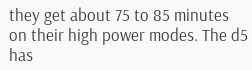they get about 75 to 85 minutes on their high power modes. The d5 has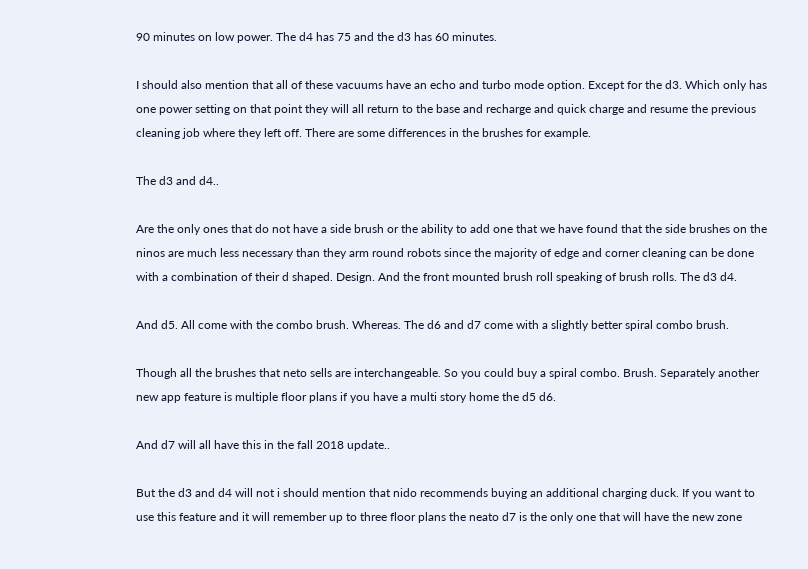90 minutes on low power. The d4 has 75 and the d3 has 60 minutes.

I should also mention that all of these vacuums have an echo and turbo mode option. Except for the d3. Which only has one power setting on that point they will all return to the base and recharge and quick charge and resume the previous cleaning job where they left off. There are some differences in the brushes for example.

The d3 and d4..

Are the only ones that do not have a side brush or the ability to add one that we have found that the side brushes on the ninos are much less necessary than they arm round robots since the majority of edge and corner cleaning can be done with a combination of their d shaped. Design. And the front mounted brush roll speaking of brush rolls. The d3 d4.

And d5. All come with the combo brush. Whereas. The d6 and d7 come with a slightly better spiral combo brush.

Though all the brushes that neto sells are interchangeable. So you could buy a spiral combo. Brush. Separately another new app feature is multiple floor plans if you have a multi story home the d5 d6.

And d7 will all have this in the fall 2018 update..

But the d3 and d4 will not i should mention that nido recommends buying an additional charging duck. If you want to use this feature and it will remember up to three floor plans the neato d7 is the only one that will have the new zone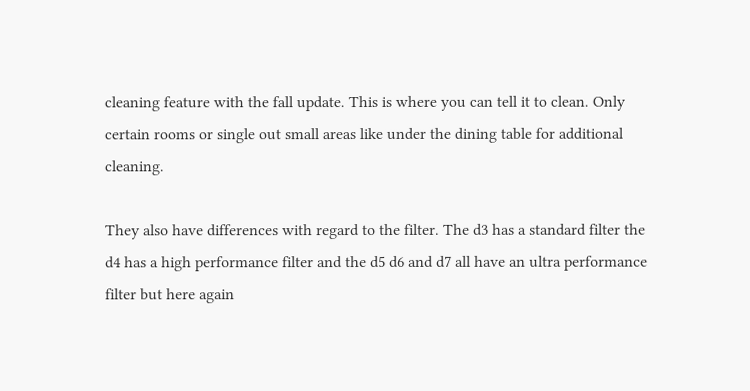cleaning feature with the fall update. This is where you can tell it to clean. Only certain rooms or single out small areas like under the dining table for additional cleaning.

They also have differences with regard to the filter. The d3 has a standard filter the d4 has a high performance filter and the d5 d6 and d7 all have an ultra performance filter but here again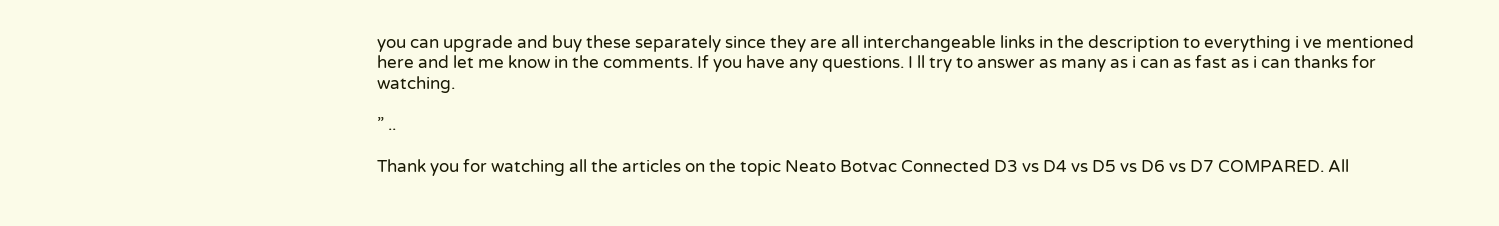you can upgrade and buy these separately since they are all interchangeable links in the description to everything i ve mentioned here and let me know in the comments. If you have any questions. I ll try to answer as many as i can as fast as i can thanks for watching.

” ..

Thank you for watching all the articles on the topic Neato Botvac Connected D3 vs D4 vs D5 vs D6 vs D7 COMPARED. All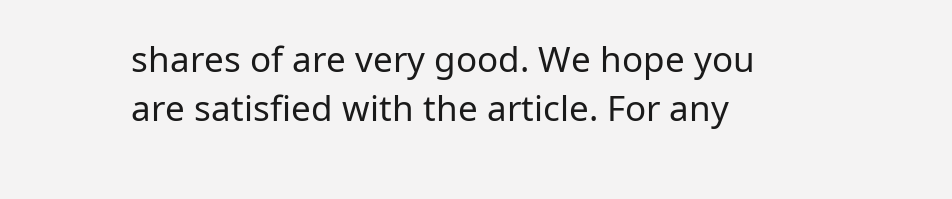shares of are very good. We hope you are satisfied with the article. For any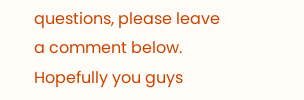questions, please leave a comment below. Hopefully you guys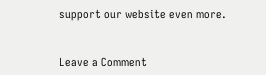support our website even more.


Leave a Comment